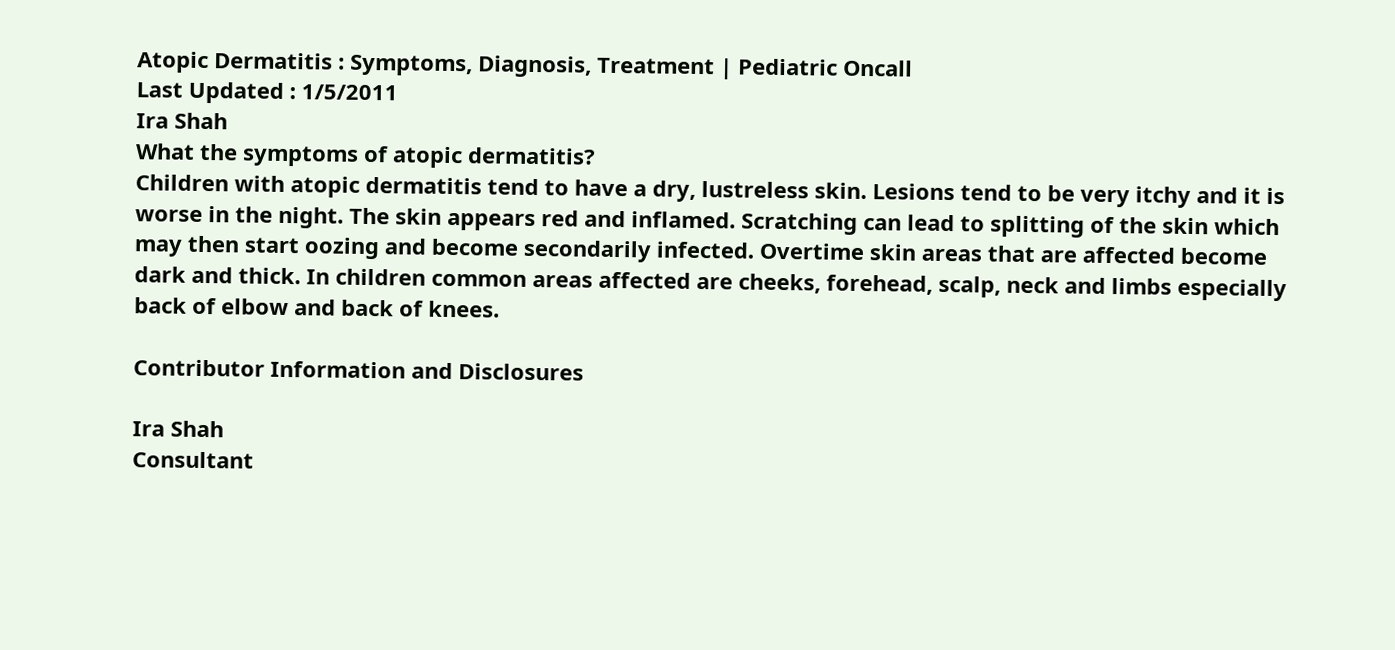Atopic Dermatitis : Symptoms, Diagnosis, Treatment | Pediatric Oncall
Last Updated : 1/5/2011
Ira Shah
What the symptoms of atopic dermatitis?
Children with atopic dermatitis tend to have a dry, lustreless skin. Lesions tend to be very itchy and it is worse in the night. The skin appears red and inflamed. Scratching can lead to splitting of the skin which may then start oozing and become secondarily infected. Overtime skin areas that are affected become dark and thick. In children common areas affected are cheeks, forehead, scalp, neck and limbs especially back of elbow and back of knees.

Contributor Information and Disclosures

Ira Shah
Consultant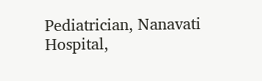Pediatrician, Nanavati Hospital,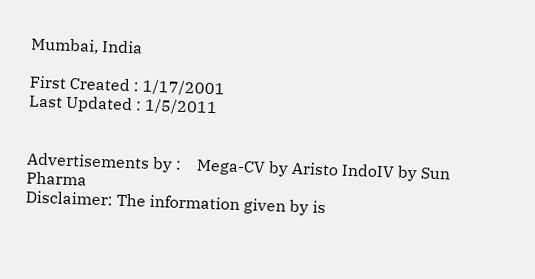Mumbai, India

First Created : 1/17/2001
Last Updated : 1/5/2011


Advertisements by :    Mega-CV by Aristo IndoIV by Sun Pharma
Disclaimer: The information given by is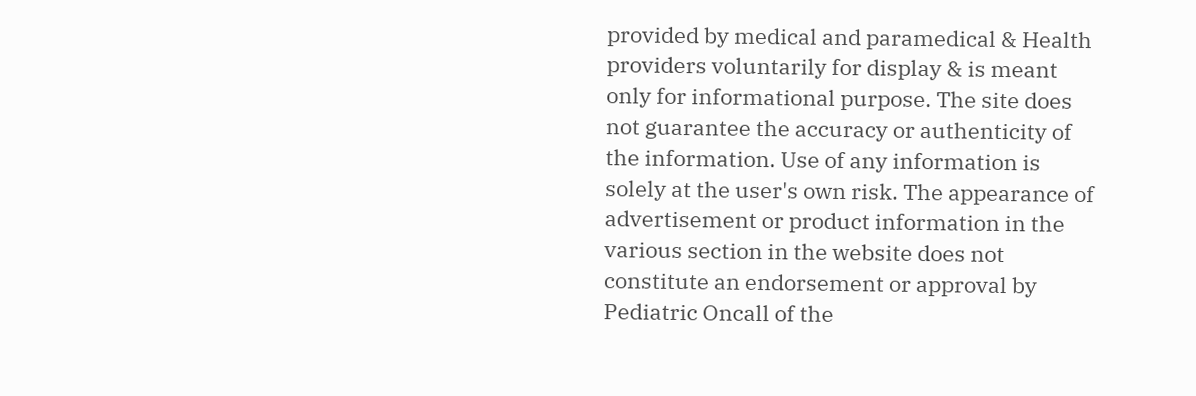provided by medical and paramedical & Health providers voluntarily for display & is meant only for informational purpose. The site does not guarantee the accuracy or authenticity of the information. Use of any information is solely at the user's own risk. The appearance of advertisement or product information in the various section in the website does not constitute an endorsement or approval by Pediatric Oncall of the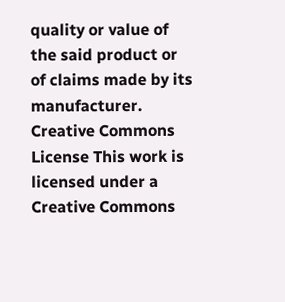quality or value of the said product or of claims made by its manufacturer.
Creative Commons License This work is licensed under a Creative Commons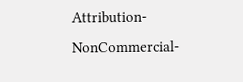Attribution-NonCommercial-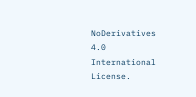NoDerivatives 4.0 International License.